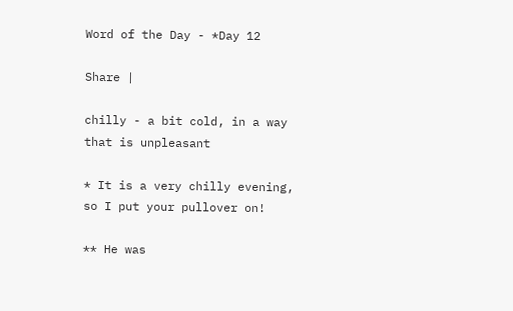Word of the Day - *Day 12

Share |

chilly - a bit cold, in a way that is unpleasant

* It is a very chilly evening, so I put your pullover on!

** He was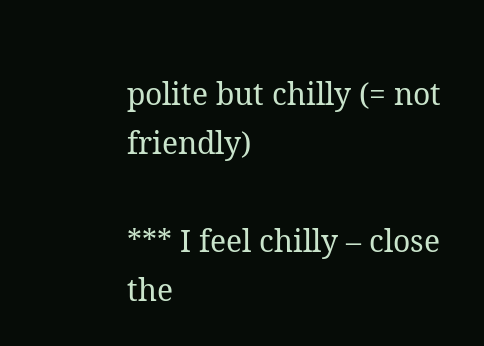polite but chilly (= not friendly)

*** I feel chilly – close the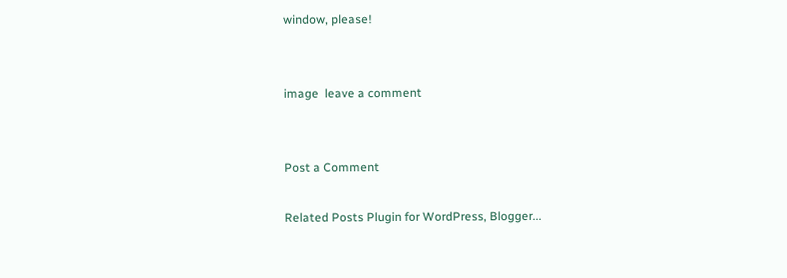window, please!


image  leave a comment


Post a Comment

Related Posts Plugin for WordPress, Blogger...